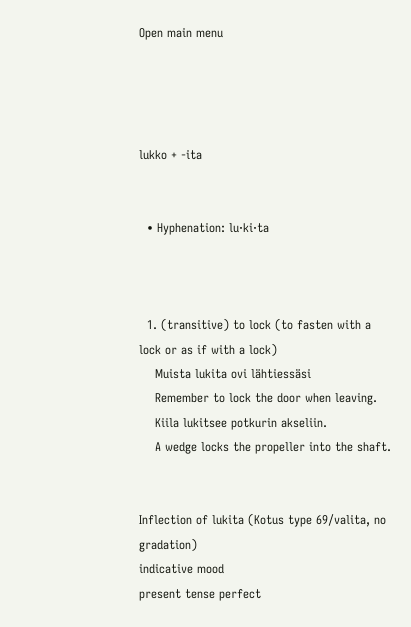Open main menu




lukko + -ita


  • Hyphenation: lu‧ki‧ta



  1. (transitive) to lock (to fasten with a lock or as if with a lock)
    Muista lukita ovi lähtiessäsi
    Remember to lock the door when leaving.
    Kiila lukitsee potkurin akseliin.
    A wedge locks the propeller into the shaft.


Inflection of lukita (Kotus type 69/valita, no gradation)
indicative mood
present tense perfect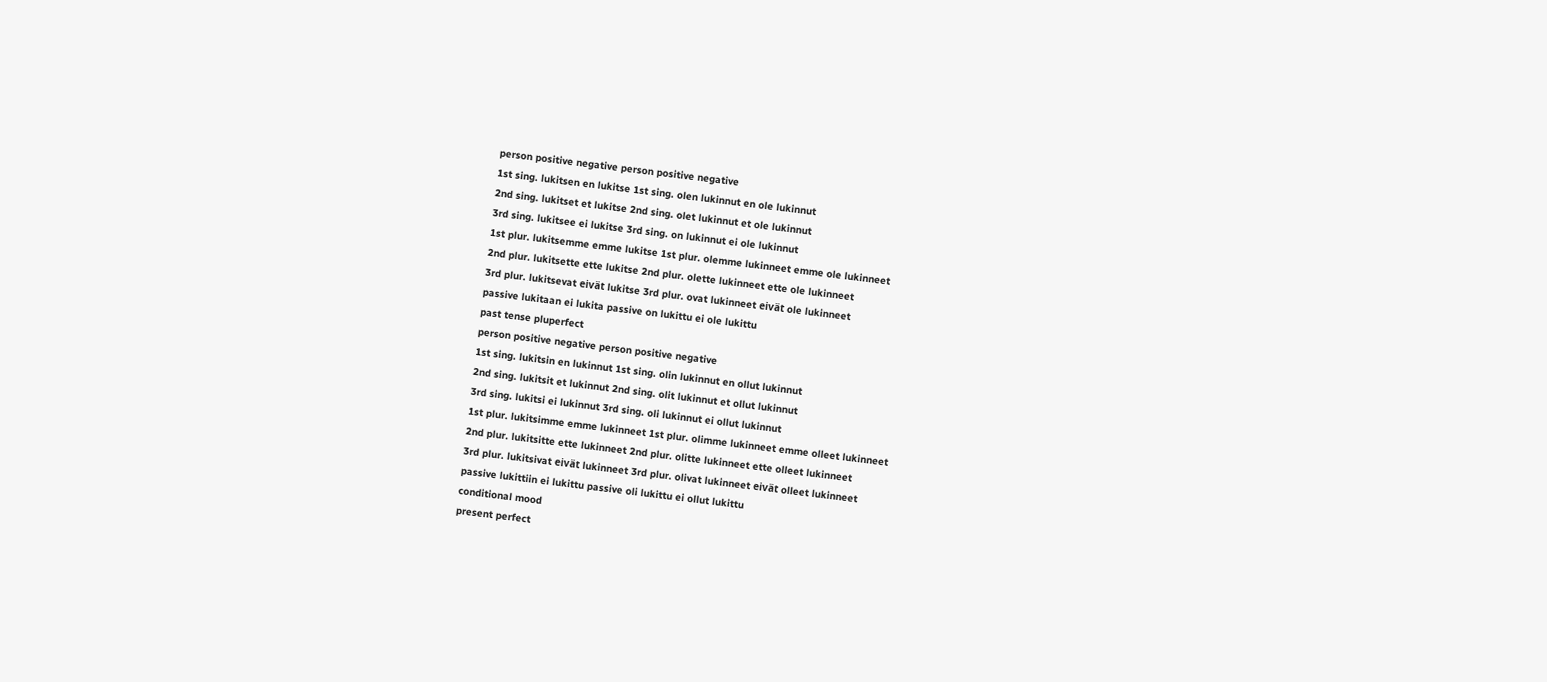person positive negative person positive negative
1st sing. lukitsen en lukitse 1st sing. olen lukinnut en ole lukinnut
2nd sing. lukitset et lukitse 2nd sing. olet lukinnut et ole lukinnut
3rd sing. lukitsee ei lukitse 3rd sing. on lukinnut ei ole lukinnut
1st plur. lukitsemme emme lukitse 1st plur. olemme lukinneet emme ole lukinneet
2nd plur. lukitsette ette lukitse 2nd plur. olette lukinneet ette ole lukinneet
3rd plur. lukitsevat eivät lukitse 3rd plur. ovat lukinneet eivät ole lukinneet
passive lukitaan ei lukita passive on lukittu ei ole lukittu
past tense pluperfect
person positive negative person positive negative
1st sing. lukitsin en lukinnut 1st sing. olin lukinnut en ollut lukinnut
2nd sing. lukitsit et lukinnut 2nd sing. olit lukinnut et ollut lukinnut
3rd sing. lukitsi ei lukinnut 3rd sing. oli lukinnut ei ollut lukinnut
1st plur. lukitsimme emme lukinneet 1st plur. olimme lukinneet emme olleet lukinneet
2nd plur. lukitsitte ette lukinneet 2nd plur. olitte lukinneet ette olleet lukinneet
3rd plur. lukitsivat eivät lukinneet 3rd plur. olivat lukinneet eivät olleet lukinneet
passive lukittiin ei lukittu passive oli lukittu ei ollut lukittu
conditional mood
present perfect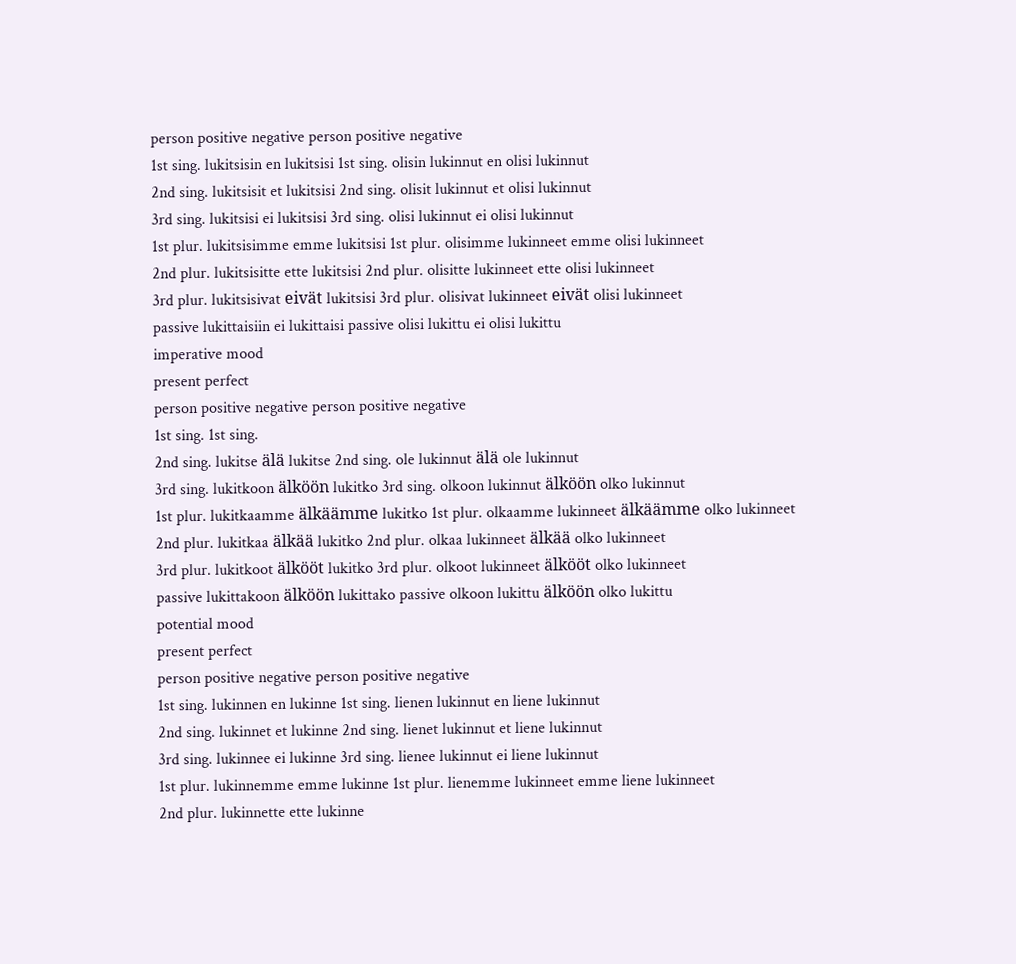person positive negative person positive negative
1st sing. lukitsisin en lukitsisi 1st sing. olisin lukinnut en olisi lukinnut
2nd sing. lukitsisit et lukitsisi 2nd sing. olisit lukinnut et olisi lukinnut
3rd sing. lukitsisi ei lukitsisi 3rd sing. olisi lukinnut ei olisi lukinnut
1st plur. lukitsisimme emme lukitsisi 1st plur. olisimme lukinneet emme olisi lukinneet
2nd plur. lukitsisitte ette lukitsisi 2nd plur. olisitte lukinneet ette olisi lukinneet
3rd plur. lukitsisivat eivät lukitsisi 3rd plur. olisivat lukinneet eivät olisi lukinneet
passive lukittaisiin ei lukittaisi passive olisi lukittu ei olisi lukittu
imperative mood
present perfect
person positive negative person positive negative
1st sing. 1st sing.
2nd sing. lukitse älä lukitse 2nd sing. ole lukinnut älä ole lukinnut
3rd sing. lukitkoon älköön lukitko 3rd sing. olkoon lukinnut älköön olko lukinnut
1st plur. lukitkaamme älkäämme lukitko 1st plur. olkaamme lukinneet älkäämme olko lukinneet
2nd plur. lukitkaa älkää lukitko 2nd plur. olkaa lukinneet älkää olko lukinneet
3rd plur. lukitkoot älkööt lukitko 3rd plur. olkoot lukinneet älkööt olko lukinneet
passive lukittakoon älköön lukittako passive olkoon lukittu älköön olko lukittu
potential mood
present perfect
person positive negative person positive negative
1st sing. lukinnen en lukinne 1st sing. lienen lukinnut en liene lukinnut
2nd sing. lukinnet et lukinne 2nd sing. lienet lukinnut et liene lukinnut
3rd sing. lukinnee ei lukinne 3rd sing. lienee lukinnut ei liene lukinnut
1st plur. lukinnemme emme lukinne 1st plur. lienemme lukinneet emme liene lukinneet
2nd plur. lukinnette ette lukinne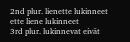2nd plur. lienette lukinneet ette liene lukinneet
3rd plur. lukinnevat eivät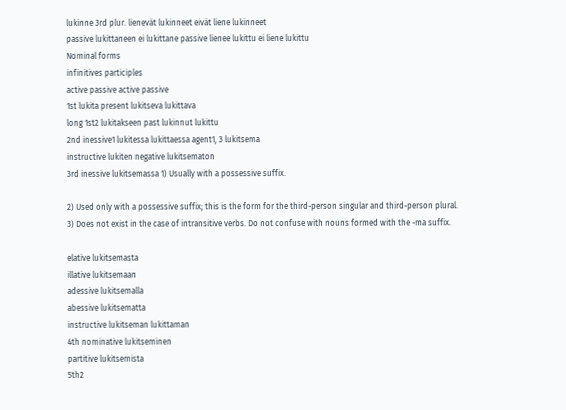lukinne 3rd plur. lienevät lukinneet eivät liene lukinneet
passive lukittaneen ei lukittane passive lienee lukittu ei liene lukittu
Nominal forms
infinitives participles
active passive active passive
1st lukita present lukitseva lukittava
long 1st2 lukitakseen past lukinnut lukittu
2nd inessive1 lukitessa lukittaessa agent1, 3 lukitsema
instructive lukiten negative lukitsematon
3rd inessive lukitsemassa 1) Usually with a possessive suffix.

2) Used only with a possessive suffix; this is the form for the third-person singular and third-person plural.
3) Does not exist in the case of intransitive verbs. Do not confuse with nouns formed with the -ma suffix.

elative lukitsemasta
illative lukitsemaan
adessive lukitsemalla
abessive lukitsematta
instructive lukitseman lukittaman
4th nominative lukitseminen
partitive lukitsemista
5th2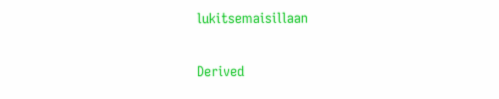lukitsemaisillaan

Derived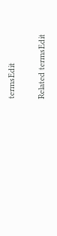termsEdit

Related termsEdit